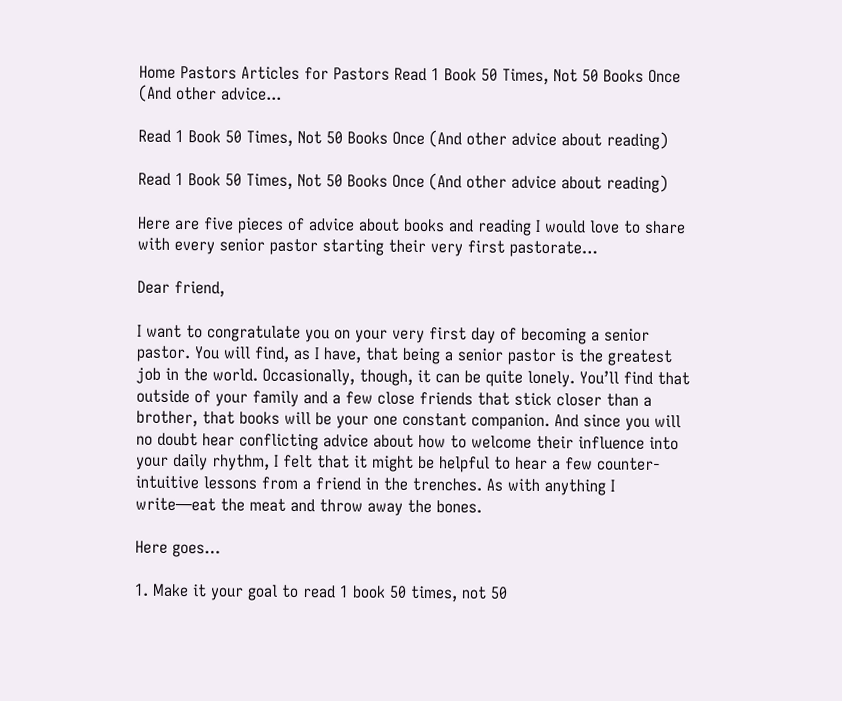Home Pastors Articles for Pastors Read 1 Book 50 Times, Not 50 Books Once (And other advice...

Read 1 Book 50 Times, Not 50 Books Once (And other advice about reading)

Read 1 Book 50 Times, Not 50 Books Once (And other advice about reading)

Here are five pieces of advice about books and reading I would love to share with every senior pastor starting their very first pastorate…

Dear friend,

I want to congratulate you on your very first day of becoming a senior pastor. You will find, as I have, that being a senior pastor is the greatest job in the world. Occasionally, though, it can be quite lonely. You’ll find that outside of your family and a few close friends that stick closer than a brother, that books will be your one constant companion. And since you will no doubt hear conflicting advice about how to welcome their influence into your daily rhythm, I felt that it might be helpful to hear a few counter-intuitive lessons from a friend in the trenches. As with anything I write—eat the meat and throw away the bones.

Here goes…

1. Make it your goal to read 1 book 50 times, not 50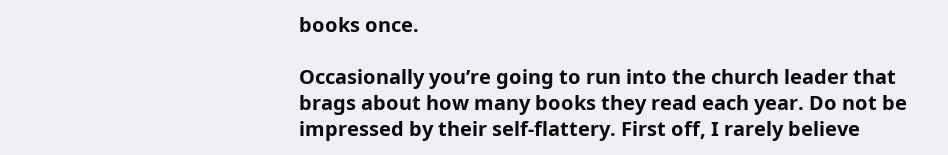books once.

Occasionally you’re going to run into the church leader that brags about how many books they read each year. Do not be impressed by their self-flattery. First off, I rarely believe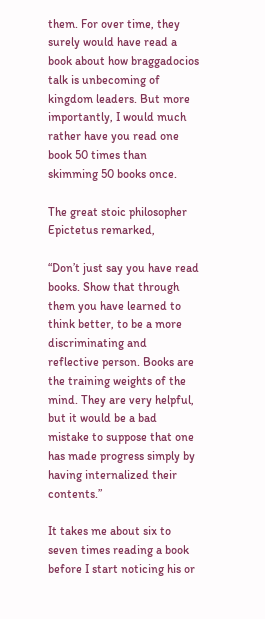them. For over time, they surely would have read a book about how braggadocios talk is unbecoming of kingdom leaders. But more importantly, I would much rather have you read one book 50 times than skimming 50 books once.

The great stoic philosopher Epictetus remarked,

“Don’t just say you have read books. Show that through them you have learned to think better, to be a more discriminating and reflective person. Books are the training weights of the mind. They are very helpful, but it would be a bad mistake to suppose that one has made progress simply by having internalized their contents.”

It takes me about six to seven times reading a book before I start noticing his or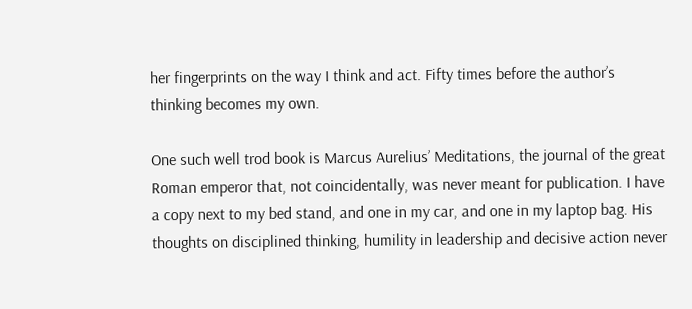her fingerprints on the way I think and act. Fifty times before the author’s thinking becomes my own.

One such well trod book is Marcus Aurelius’ Meditations, the journal of the great Roman emperor that, not coincidentally, was never meant for publication. I have a copy next to my bed stand, and one in my car, and one in my laptop bag. His thoughts on disciplined thinking, humility in leadership and decisive action never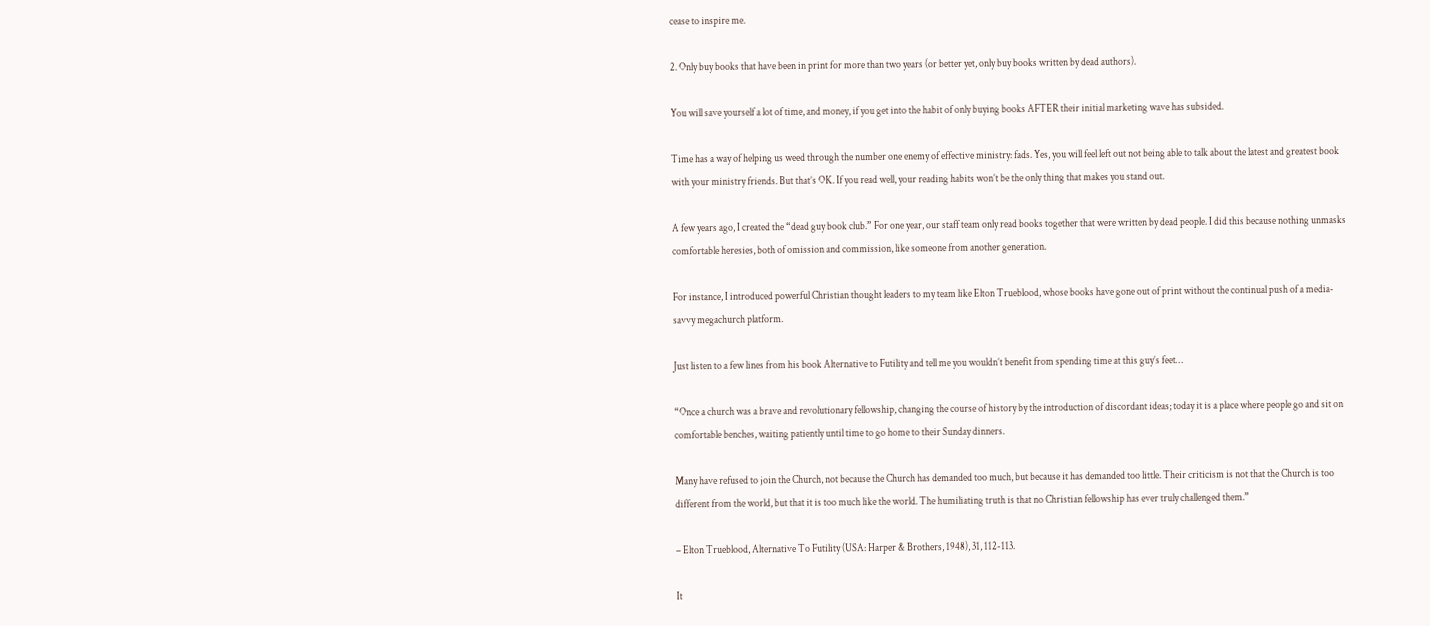cease to inspire me.

2. Only buy books that have been in print for more than two years (or better yet, only buy books written by dead authors).

You will save yourself a lot of time, and money, if you get into the habit of only buying books AFTER their initial marketing wave has subsided.

Time has a way of helping us weed through the number one enemy of effective ministry: fads. Yes, you will feel left out not being able to talk about the latest and greatest book with your ministry friends. But that’s OK. If you read well, your reading habits won’t be the only thing that makes you stand out.

A few years ago, I created the “dead guy book club.” For one year, our staff team only read books together that were written by dead people. I did this because nothing unmasks comfortable heresies, both of omission and commission, like someone from another generation.

For instance, I introduced powerful Christian thought leaders to my team like Elton Trueblood, whose books have gone out of print without the continual push of a media-savvy megachurch platform.

Just listen to a few lines from his book Alternative to Futility and tell me you wouldn’t benefit from spending time at this guy’s feet…

“Once a church was a brave and revolutionary fellowship, changing the course of history by the introduction of discordant ideas; today it is a place where people go and sit on comfortable benches, waiting patiently until time to go home to their Sunday dinners.

Many have refused to join the Church, not because the Church has demanded too much, but because it has demanded too little. Their criticism is not that the Church is too different from the world, but that it is too much like the world. The humiliating truth is that no Christian fellowship has ever truly challenged them.”

– Elton Trueblood, Alternative To Futility (USA: Harper & Brothers, 1948), 31, 112-113.

It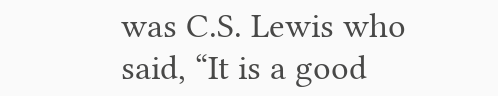was C.S. Lewis who said, “It is a good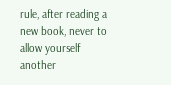rule, after reading a new book, never to allow yourself another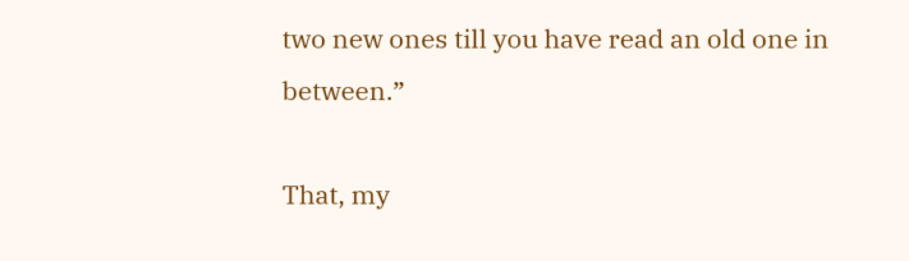two new ones till you have read an old one in between.”

That, my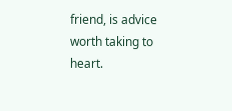friend, is advice worth taking to heart.